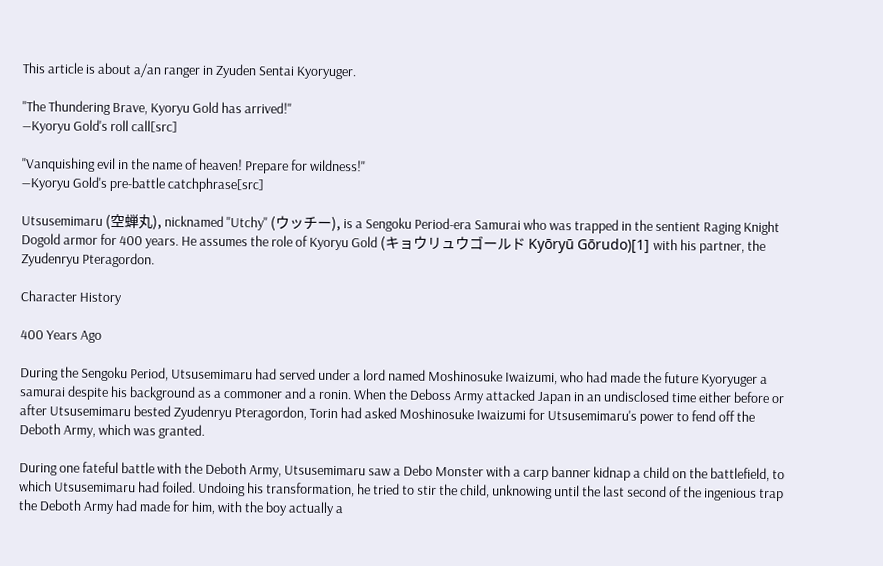This article is about a/an ranger in Zyuden Sentai Kyoryuger.

"The Thundering Brave, Kyoryu Gold has arrived!"
―Kyoryu Gold's roll call[src]

"Vanquishing evil in the name of heaven! Prepare for wildness!"
―Kyoryu Gold's pre-battle catchphrase[src]

Utsusemimaru (空蝉丸), nicknamed "Utchy" (ウッチー), is a Sengoku Period-era Samurai who was trapped in the sentient Raging Knight Dogold armor for 400 years. He assumes the role of Kyoryu Gold (キョウリュウゴールド Kyōryū Gōrudo)[1] with his partner, the Zyudenryu Pteragordon.

Character History

400 Years Ago

During the Sengoku Period, Utsusemimaru had served under a lord named Moshinosuke Iwaizumi, who had made the future Kyoryuger a samurai despite his background as a commoner and a ronin. When the Deboss Army attacked Japan in an undisclosed time either before or after Utsusemimaru bested Zyudenryu Pteragordon, Torin had asked Moshinosuke Iwaizumi for Utsusemimaru's power to fend off the Deboth Army, which was granted.

During one fateful battle with the Deboth Army, Utsusemimaru saw a Debo Monster with a carp banner kidnap a child on the battlefield, to which Utsusemimaru had foiled. Undoing his transformation, he tried to stir the child, unknowing until the last second of the ingenious trap the Deboth Army had made for him, with the boy actually a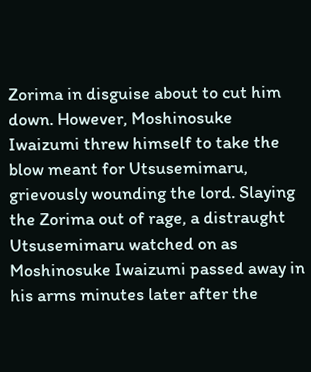Zorima in disguise about to cut him down. However, Moshinosuke Iwaizumi threw himself to take the blow meant for Utsusemimaru, grievously wounding the lord. Slaying the Zorima out of rage, a distraught Utsusemimaru watched on as Moshinosuke Iwaizumi passed away in his arms minutes later after the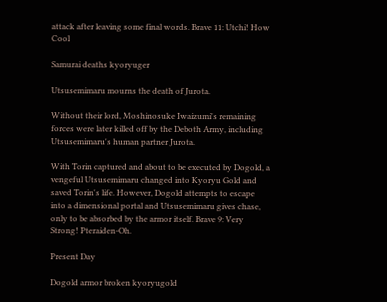attack after leaving some final words. Brave 11: Utchi! How Cool

Samurai deaths kyoryuger

Utsusemimaru mourns the death of Jurota.

Without their lord, Moshinosuke Iwaizumi's remaining forces were later killed off by the Deboth Army, including Utsusemimaru's human partner Jurota.

With Torin captured and about to be executed by Dogold, a vengeful Utsusemimaru changed into Kyoryu Gold and saved Torin's life. However, Dogold attempts to escape into a dimensional portal and Utsusemimaru gives chase, only to be absorbed by the armor itself. Brave 9: Very Strong! Pteraiden-Oh.

Present Day

Dogold armor broken kyoryugold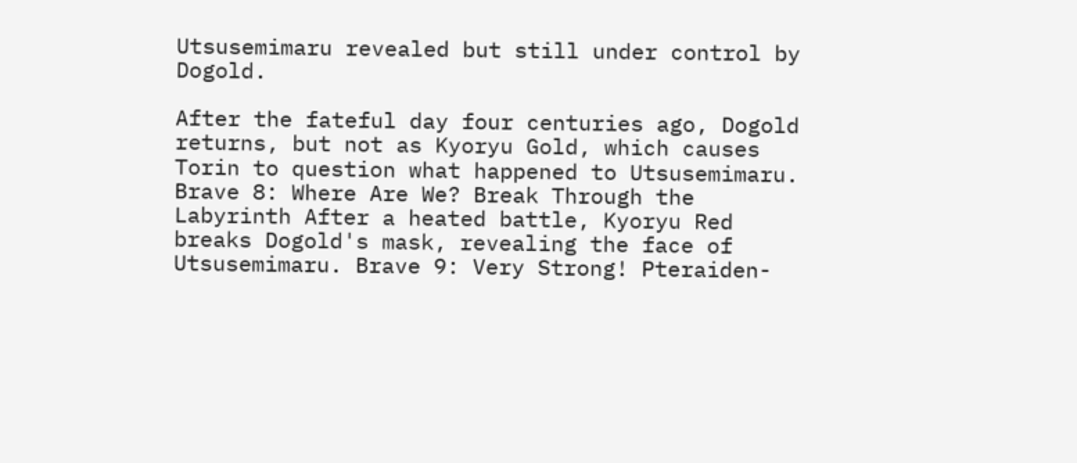Utsusemimaru revealed but still under control by Dogold.

After the fateful day four centuries ago, Dogold returns, but not as Kyoryu Gold, which causes Torin to question what happened to Utsusemimaru. Brave 8: Where Are We? Break Through the Labyrinth After a heated battle, Kyoryu Red breaks Dogold's mask, revealing the face of Utsusemimaru. Brave 9: Very Strong! Pteraiden-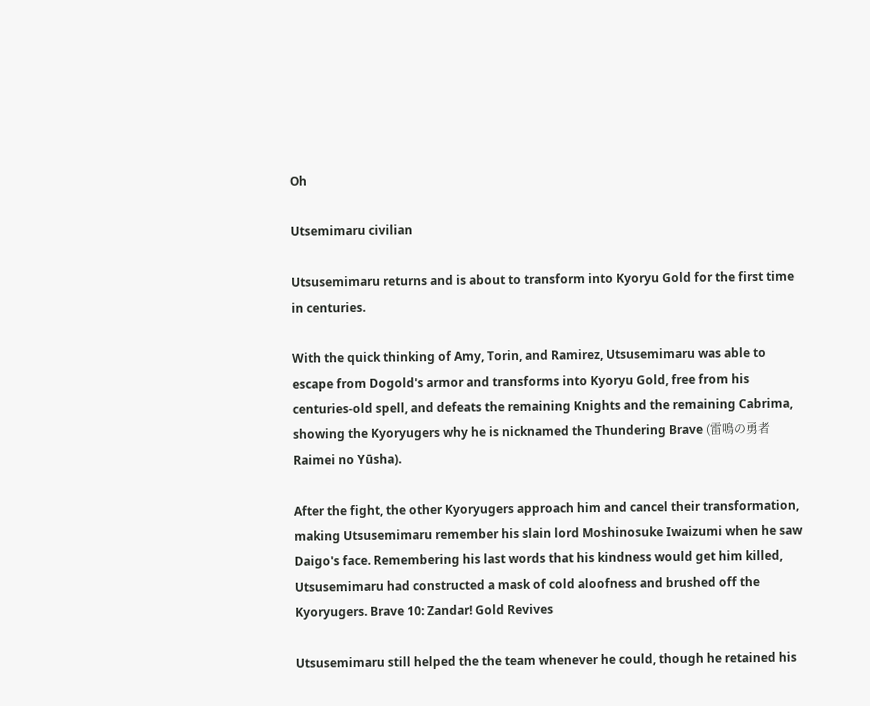Oh

Utsemimaru civilian

Utsusemimaru returns and is about to transform into Kyoryu Gold for the first time in centuries.

With the quick thinking of Amy, Torin, and Ramirez, Utsusemimaru was able to escape from Dogold's armor and transforms into Kyoryu Gold, free from his centuries-old spell, and defeats the remaining Knights and the remaining Cabrima, showing the Kyoryugers why he is nicknamed the Thundering Brave (雷鳴の勇者 Raimei no Yūsha).

After the fight, the other Kyoryugers approach him and cancel their transformation, making Utsusemimaru remember his slain lord Moshinosuke Iwaizumi when he saw Daigo's face. Remembering his last words that his kindness would get him killed, Utsusemimaru had constructed a mask of cold aloofness and brushed off the Kyoryugers. Brave 10: Zandar! Gold Revives

Utsusemimaru still helped the the team whenever he could, though he retained his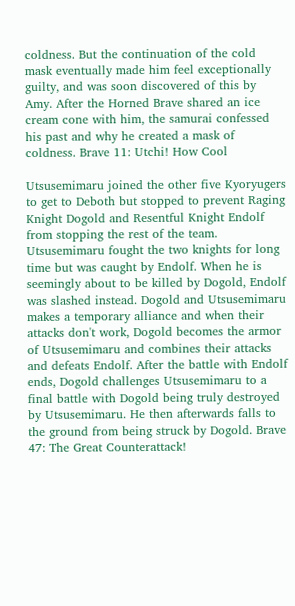coldness. But the continuation of the cold mask eventually made him feel exceptionally guilty, and was soon discovered of this by Amy. After the Horned Brave shared an ice cream cone with him, the samurai confessed his past and why he created a mask of coldness. Brave 11: Utchi! How Cool

Utsusemimaru joined the other five Kyoryugers to get to Deboth but stopped to prevent Raging Knight Dogold and Resentful Knight Endolf from stopping the rest of the team. Utsusemimaru fought the two knights for long time but was caught by Endolf. When he is seemingly about to be killed by Dogold, Endolf was slashed instead. Dogold and Utsusemimaru makes a temporary alliance and when their attacks don't work, Dogold becomes the armor of Utsusemimaru and combines their attacks and defeats Endolf. After the battle with Endolf ends, Dogold challenges Utsusemimaru to a final battle with Dogold being truly destroyed by Utsusemimaru. He then afterwards falls to the ground from being struck by Dogold. Brave 47: The Great Counterattack!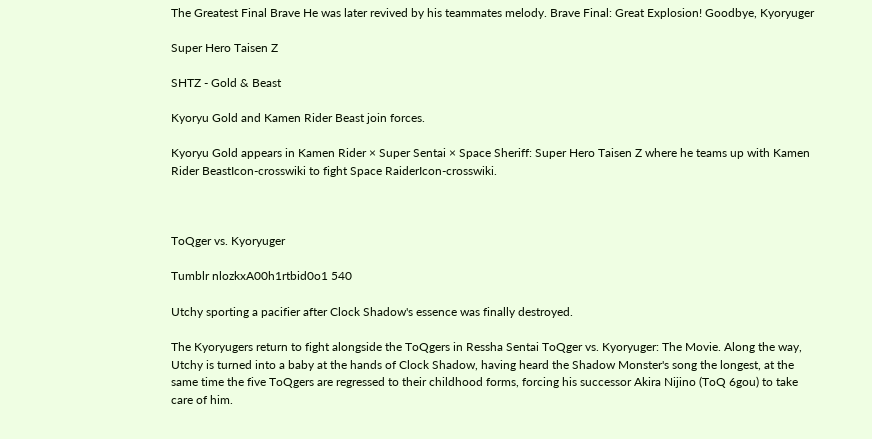The Greatest Final Brave He was later revived by his teammates melody. Brave Final: Great Explosion! Goodbye, Kyoryuger

Super Hero Taisen Z

SHTZ - Gold & Beast

Kyoryu Gold and Kamen Rider Beast join forces.

Kyoryu Gold appears in Kamen Rider × Super Sentai × Space Sheriff: Super Hero Taisen Z where he teams up with Kamen Rider BeastIcon-crosswiki to fight Space RaiderIcon-crosswiki.



ToQger vs. Kyoryuger

Tumblr nlozkxA00h1rtbid0o1 540

Utchy sporting a pacifier after Clock Shadow's essence was finally destroyed.

The Kyoryugers return to fight alongside the ToQgers in Ressha Sentai ToQger vs. Kyoryuger: The Movie. Along the way, Utchy is turned into a baby at the hands of Clock Shadow, having heard the Shadow Monster's song the longest, at the same time the five ToQgers are regressed to their childhood forms, forcing his successor Akira Nijino (ToQ 6gou) to take care of him.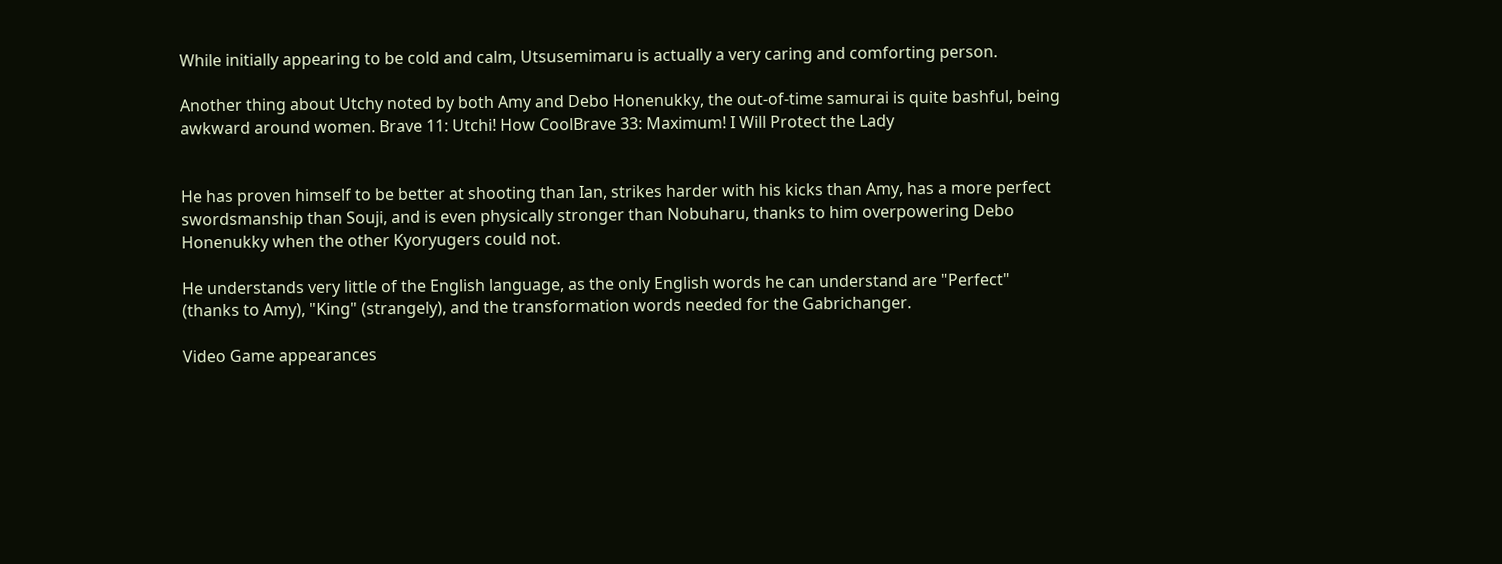While initially appearing to be cold and calm, Utsusemimaru is actually a very caring and comforting person.

Another thing about Utchy noted by both Amy and Debo Honenukky, the out-of-time samurai is quite bashful, being awkward around women. Brave 11: Utchi! How CoolBrave 33: Maximum! I Will Protect the Lady


He has proven himself to be better at shooting than Ian, strikes harder with his kicks than Amy, has a more perfect swordsmanship than Souji, and is even physically stronger than Nobuharu, thanks to him overpowering Debo Honenukky when the other Kyoryugers could not.

He understands very little of the English language, as the only English words he can understand are "Perfect" (thanks to Amy), "King" (strangely), and the transformation words needed for the Gabrichanger.

Video Game appearances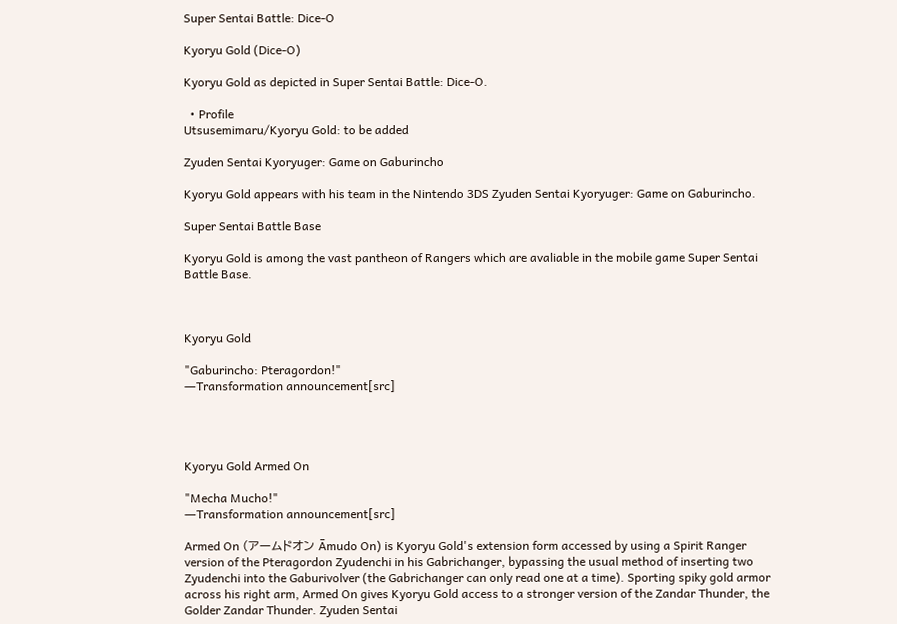Super Sentai Battle: Dice-O

Kyoryu Gold (Dice-O)

Kyoryu Gold as depicted in Super Sentai Battle: Dice-O.

  • Profile
Utsusemimaru/Kyoryu Gold: to be added

Zyuden Sentai Kyoryuger: Game on Gaburincho

Kyoryu Gold appears with his team in the Nintendo 3DS Zyuden Sentai Kyoryuger: Game on Gaburincho.

Super Sentai Battle Base

Kyoryu Gold is among the vast pantheon of Rangers which are avaliable in the mobile game Super Sentai Battle Base.



Kyoryu Gold

"Gaburincho: Pteragordon!"
―Transformation announcement[src]




Kyoryu Gold Armed On

"Mecha Mucho!"
―Transformation announcement[src]

Armed On (アームドオン Āmudo On) is Kyoryu Gold's extension form accessed by using a Spirit Ranger version of the Pteragordon Zyudenchi in his Gabrichanger, bypassing the usual method of inserting two Zyudenchi into the Gaburivolver (the Gabrichanger can only read one at a time). Sporting spiky gold armor across his right arm, Armed On gives Kyoryu Gold access to a stronger version of the Zandar Thunder, the Golder Zandar Thunder. Zyuden Sentai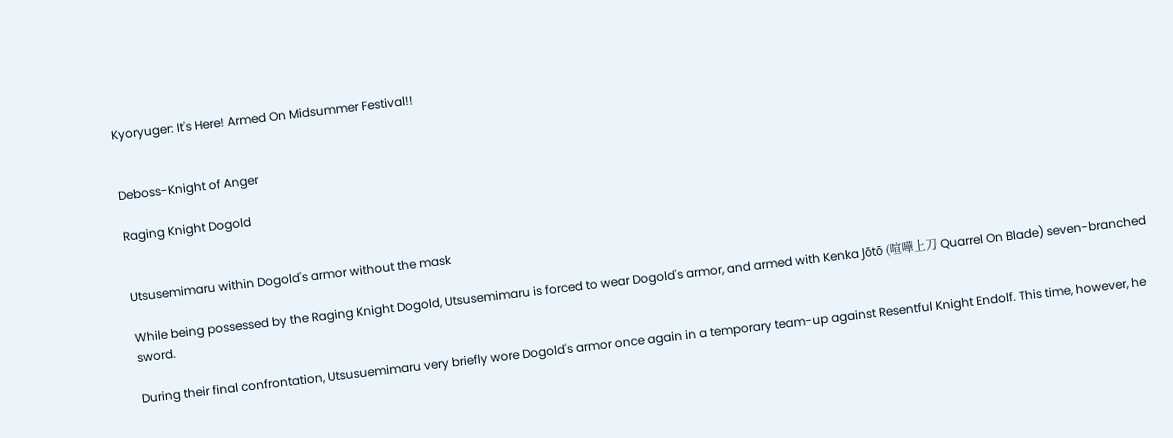Kyoryuger: It's Here! Armed On Midsummer Festival!!


Deboss-Knight of Anger

Raging Knight Dogold


Utsusemimaru within Dogold's armor without the mask

While being possessed by the Raging Knight Dogold, Utsusemimaru is forced to wear Dogold's armor, and armed with Kenka Jōtō (喧嘩上刀 Quarrel On Blade) seven-branched sword.

During their final confrontation, Utsusuemimaru very briefly wore Dogold's armor once again in a temporary team-up against Resentful Knight Endolf. This time, however, he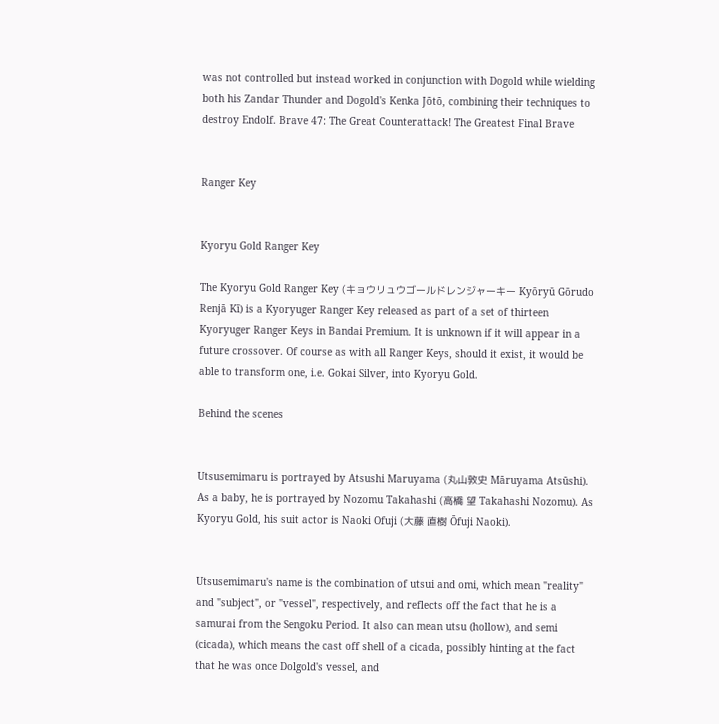was not controlled but instead worked in conjunction with Dogold while wielding both his Zandar Thunder and Dogold's Kenka Jōtō, combining their techniques to destroy Endolf. Brave 47: The Great Counterattack! The Greatest Final Brave


Ranger Key


Kyoryu Gold Ranger Key

The Kyoryu Gold Ranger Key (キョウリュウゴールドレンジャーキー Kyōryū Gōrudo Renjā Kī) is a Kyoryuger Ranger Key released as part of a set of thirteen Kyoryuger Ranger Keys in Bandai Premium. It is unknown if it will appear in a future crossover. Of course as with all Ranger Keys, should it exist, it would be able to transform one, i.e. Gokai Silver, into Kyoryu Gold.

Behind the scenes


Utsusemimaru is portrayed by Atsushi Maruyama (丸山敦史 Māruyama Atsūshi). As a baby, he is portrayed by Nozomu Takahashi (高橋 望 Takahashi Nozomu). As Kyoryu Gold, his suit actor is Naoki Ofuji (大藤 直樹 Ōfuji Naoki).


Utsusemimaru's name is the combination of utsui and omi, which mean "reality" and "subject", or "vessel", respectively, and reflects off the fact that he is a samurai from the Sengoku Period. It also can mean utsu (hollow), and semi (cicada), which means the cast off shell of a cicada, possibly hinting at the fact that he was once Dolgold's vessel, and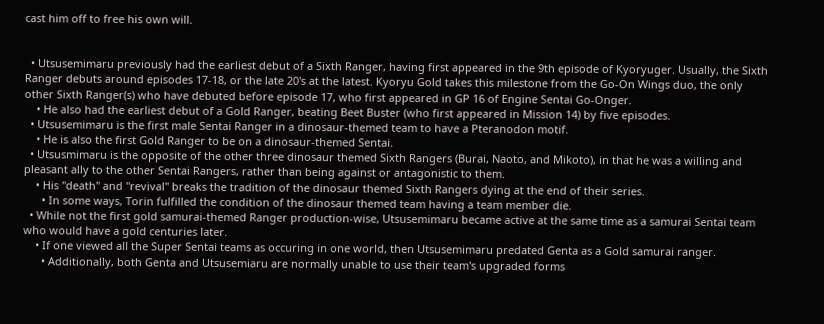cast him off to free his own will.


  • Utsusemimaru previously had the earliest debut of a Sixth Ranger, having first appeared in the 9th episode of Kyoryuger. Usually, the Sixth Ranger debuts around episodes 17-18, or the late 20's at the latest. Kyoryu Gold takes this milestone from the Go-On Wings duo, the only other Sixth Ranger(s) who have debuted before episode 17, who first appeared in GP 16 of Engine Sentai Go-Onger.
    • He also had the earliest debut of a Gold Ranger, beating Beet Buster (who first appeared in Mission 14) by five episodes.
  • Utsusemimaru is the first male Sentai Ranger in a dinosaur-themed team to have a Pteranodon motif.
    • He is also the first Gold Ranger to be on a dinosaur-themed Sentai.
  • Utsusmimaru is the opposite of the other three dinosaur themed Sixth Rangers (Burai, Naoto, and Mikoto), in that he was a willing and pleasant ally to the other Sentai Rangers, rather than being against or antagonistic to them.
    • His "death" and "revival" breaks the tradition of the dinosaur themed Sixth Rangers dying at the end of their series.
      • In some ways, Torin fulfilled the condition of the dinosaur themed team having a team member die.
  • While not the first gold samurai-themed Ranger production-wise, Utsusemimaru became active at the same time as a samurai Sentai team who would have a gold centuries later.
    • If one viewed all the Super Sentai teams as occuring in one world, then Utsusemimaru predated Genta as a Gold samurai ranger.
      • Additionally, both Genta and Utsusemiaru are normally unable to use their team's upgraded forms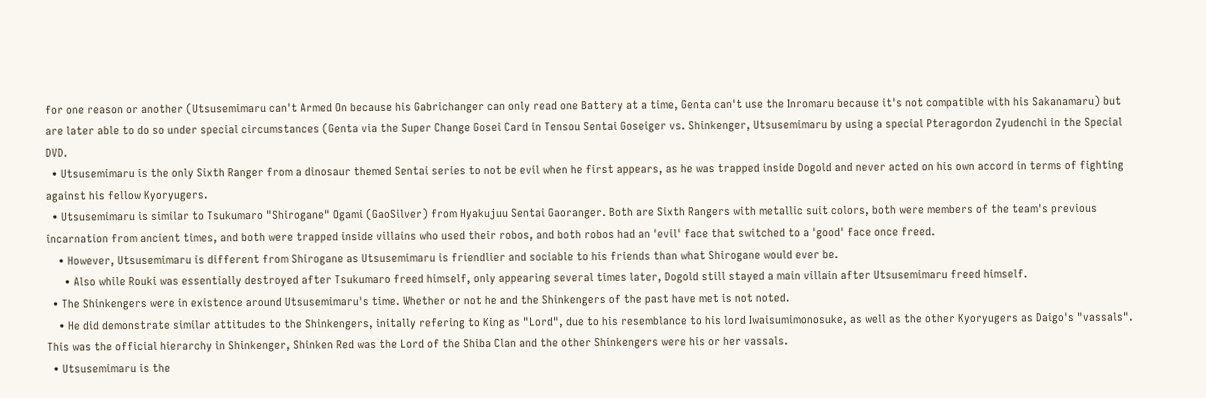for one reason or another (Utsusemimaru can't Armed On because his Gabrichanger can only read one Battery at a time, Genta can't use the Inromaru because it's not compatible with his Sakanamaru) but are later able to do so under special circumstances (Genta via the Super Change Gosei Card in Tensou Sentai Goseiger vs. Shinkenger, Utsusemimaru by using a special Pteragordon Zyudenchi in the Special DVD.
  • Utsusemimaru is the only Sixth Ranger from a dinosaur themed Sentai series to not be evil when he first appears, as he was trapped inside Dogold and never acted on his own accord in terms of fighting against his fellow Kyoryugers.
  • Utsusemimaru is similar to Tsukumaro "Shirogane" Ogami (GaoSilver) from Hyakujuu Sentai Gaoranger. Both are Sixth Rangers with metallic suit colors, both were members of the team's previous incarnation from ancient times, and both were trapped inside villains who used their robos, and both robos had an 'evil' face that switched to a 'good' face once freed.
    • However, Utsusemimaru is different from Shirogane as Utsusemimaru is friendlier and sociable to his friends than what Shirogane would ever be.
      • Also while Rouki was essentially destroyed after Tsukumaro freed himself, only appearing several times later, Dogold still stayed a main villain after Utsusemimaru freed himself.
  • The Shinkengers were in existence around Utsusemimaru's time. Whether or not he and the Shinkengers of the past have met is not noted.
    • He did demonstrate similar attitudes to the Shinkengers, initally refering to King as "Lord", due to his resemblance to his lord Iwaisumimonosuke, as well as the other Kyoryugers as Daigo's "vassals". This was the official hierarchy in Shinkenger, Shinken Red was the Lord of the Shiba Clan and the other Shinkengers were his or her vassals.
  • Utsusemimaru is the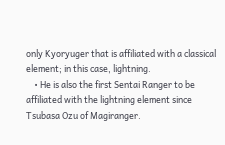only Kyoryuger that is affiliated with a classical element; in this case, lightning.
    • He is also the first Sentai Ranger to be affiliated with the lightning element since Tsubasa Ozu of Magiranger.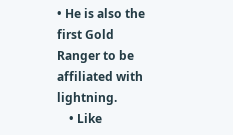• He is also the first Gold Ranger to be affiliated with lightning.
    • Like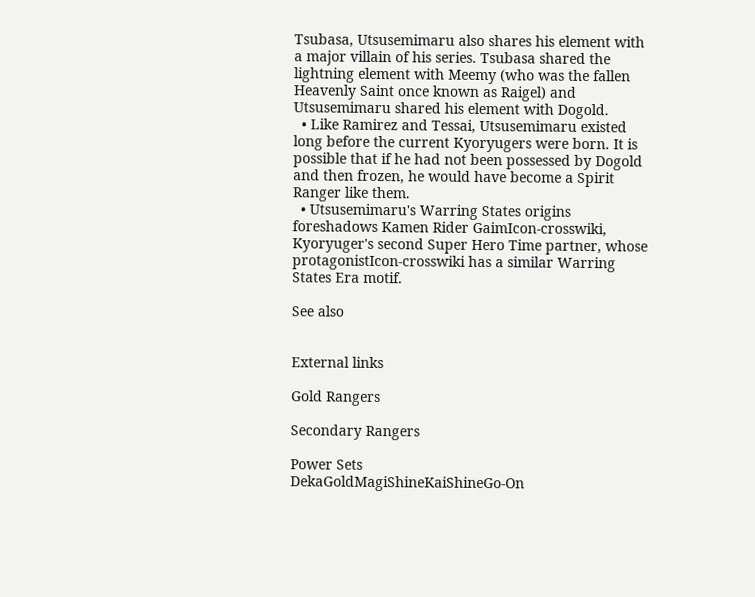Tsubasa, Utsusemimaru also shares his element with a major villain of his series. Tsubasa shared the lightning element with Meemy (who was the fallen Heavenly Saint once known as Raigel) and Utsusemimaru shared his element with Dogold.
  • Like Ramirez and Tessai, Utsusemimaru existed long before the current Kyoryugers were born. It is possible that if he had not been possessed by Dogold and then frozen, he would have become a Spirit Ranger like them.
  • Utsusemimaru's Warring States origins foreshadows Kamen Rider GaimIcon-crosswiki, Kyoryuger's second Super Hero Time partner, whose protagonistIcon-crosswiki has a similar Warring States Era motif.

See also


External links

Gold Rangers

Secondary Rangers

Power Sets
DekaGoldMagiShineKaiShineGo-On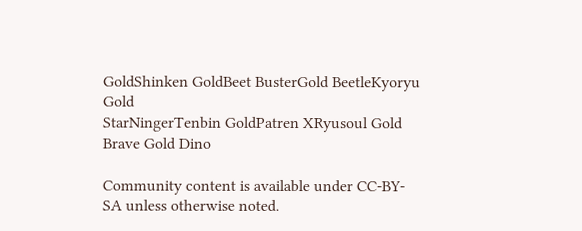GoldShinken GoldBeet BusterGold BeetleKyoryu Gold
StarNingerTenbin GoldPatren XRyusoul Gold
Brave Gold Dino

Community content is available under CC-BY-SA unless otherwise noted.